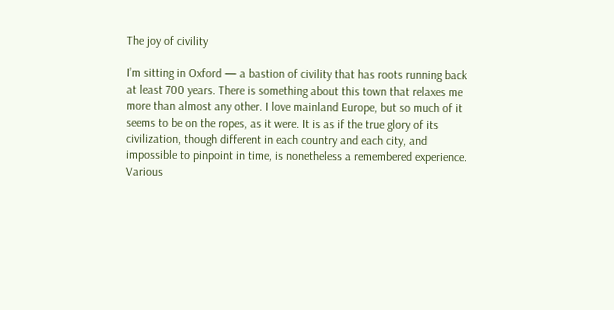The joy of civility

I’m sitting in Oxford — a bastion of civility that has roots running back at least 700 years. There is something about this town that relaxes me more than almost any other. I love mainland Europe, but so much of it seems to be on the ropes, as it were. It is as if the true glory of its civilization, though different in each country and each city, and impossible to pinpoint in time, is nonetheless a remembered experience. Various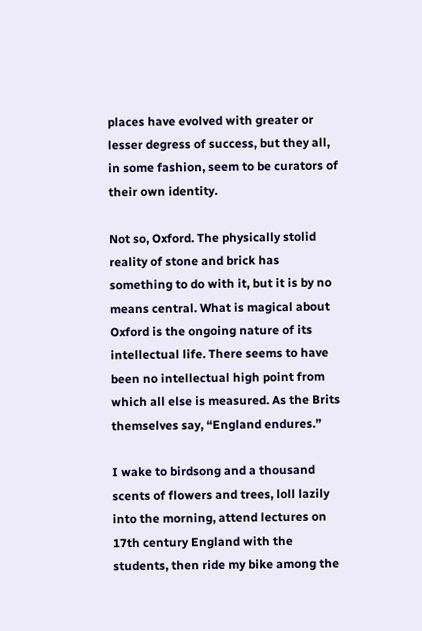places have evolved with greater or lesser degress of success, but they all, in some fashion, seem to be curators of their own identity.

Not so, Oxford. The physically stolid reality of stone and brick has something to do with it, but it is by no means central. What is magical about Oxford is the ongoing nature of its intellectual life. There seems to have been no intellectual high point from which all else is measured. As the Brits themselves say, “England endures.”

I wake to birdsong and a thousand scents of flowers and trees, loll lazily into the morning, attend lectures on 17th century England with the students, then ride my bike among the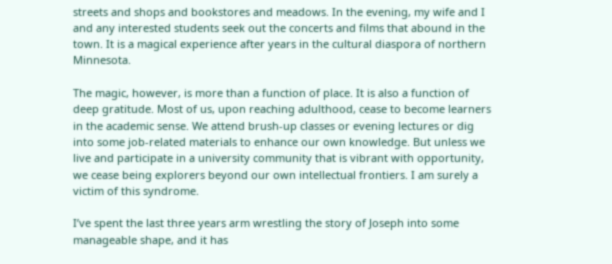streets and shops and bookstores and meadows. In the evening, my wife and I and any interested students seek out the concerts and films that abound in the town. It is a magical experience after years in the cultural diaspora of northern Minnesota.

The magic, however, is more than a function of place. It is also a function of deep gratitude. Most of us, upon reaching adulthood, cease to become learners in the academic sense. We attend brush-up classes or evening lectures or dig into some job-related materials to enhance our own knowledge. But unless we live and participate in a university community that is vibrant with opportunity, we cease being explorers beyond our own intellectual frontiers. I am surely a victim of this syndrome.

I’ve spent the last three years arm wrestling the story of Joseph into some manageable shape, and it has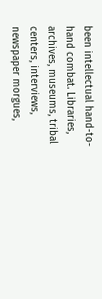been intellectual hand-to-hand combat. Libraries, archives, museums, tribal centers, interviews, newspaper morgues,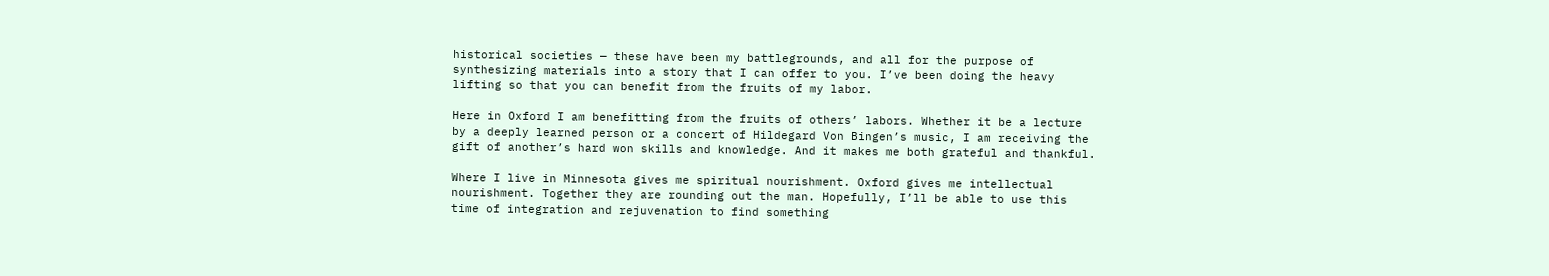historical societies — these have been my battlegrounds, and all for the purpose of synthesizing materials into a story that I can offer to you. I’ve been doing the heavy lifting so that you can benefit from the fruits of my labor.

Here in Oxford I am benefitting from the fruits of others’ labors. Whether it be a lecture by a deeply learned person or a concert of Hildegard Von Bingen’s music, I am receiving the gift of another’s hard won skills and knowledge. And it makes me both grateful and thankful.

Where I live in Minnesota gives me spiritual nourishment. Oxford gives me intellectual nourishment. Together they are rounding out the man. Hopefully, I’ll be able to use this time of integration and rejuvenation to find something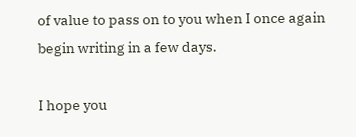of value to pass on to you when I once again begin writing in a few days.

I hope you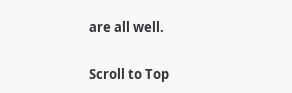are all well.

Scroll to Top